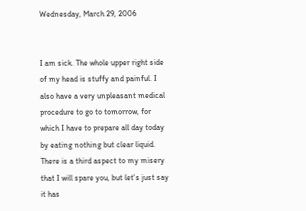Wednesday, March 29, 2006


I am sick. The whole upper right side of my head is stuffy and painful. I also have a very unpleasant medical procedure to go to tomorrow, for which I have to prepare all day today by eating nothing but clear liquid. There is a third aspect to my misery that I will spare you, but let's just say it has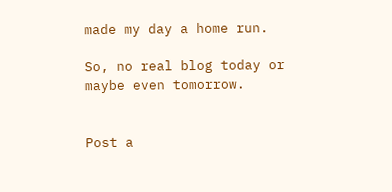made my day a home run.

So, no real blog today or maybe even tomorrow.


Post a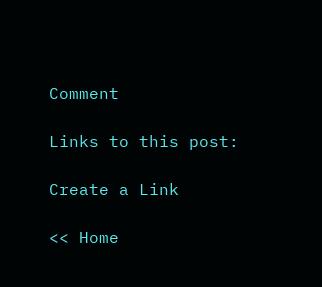Comment

Links to this post:

Create a Link

<< Home